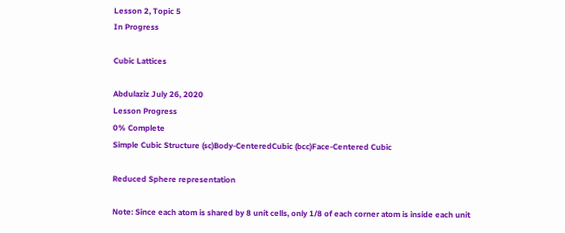Lesson 2, Topic 5
In Progress

Cubic Lattices

Abdulaziz July 26, 2020
Lesson Progress
0% Complete
Simple Cubic Structure (sc)Body-CenteredCubic (bcc)Face-Centered Cubic

Reduced Sphere representation

Note: Since each atom is shared by 8 unit cells, only 1/8 of each corner atom is inside each unit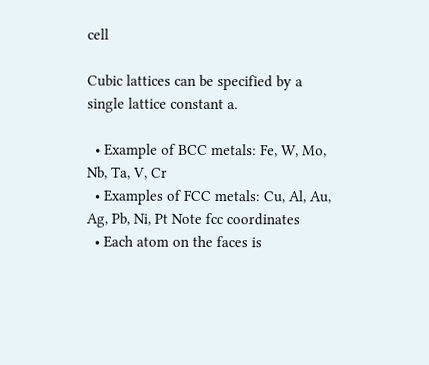cell

Cubic lattices can be specified by a single lattice constant a.

  • Example of BCC metals: Fe, W, Mo, Nb, Ta, V, Cr
  • Examples of FCC metals: Cu, Al, Au, Ag, Pb, Ni, Pt Note fcc coordinates
  • Each atom on the faces is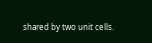shared by two unit cells.